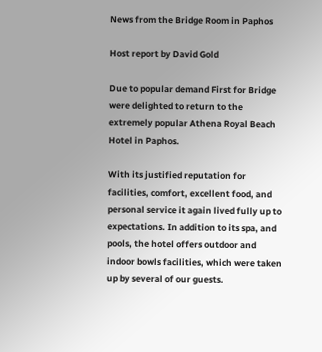News from the Bridge Room in Paphos

Host report by David Gold

Due to popular demand First for Bridge were delighted to return to the extremely popular Athena Royal Beach Hotel in Paphos.

With its justified reputation for facilities, comfort, excellent food, and personal service it again lived fully up to expectations. In addition to its spa, and pools, the hotel offers outdoor and indoor bowls facilities, which were taken up by several of our guests.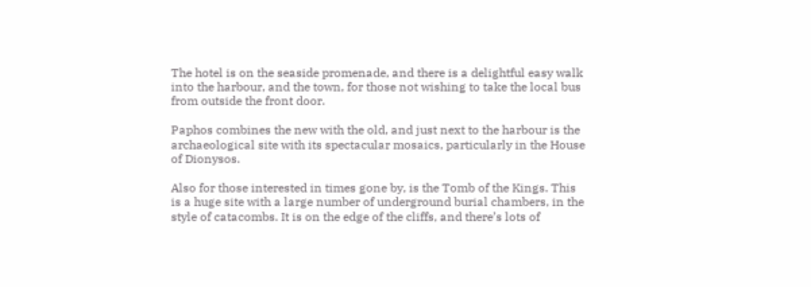The hotel is on the seaside promenade, and there is a delightful easy walk into the harbour, and the town, for those not wishing to take the local bus from outside the front door.

Paphos combines the new with the old, and just next to the harbour is the archaeological site with its spectacular mosaics, particularly in the House of Dionysos.

Also for those interested in times gone by, is the Tomb of the Kings. This is a huge site with a large number of underground burial chambers, in the style of catacombs. It is on the edge of the cliffs, and there’s lots of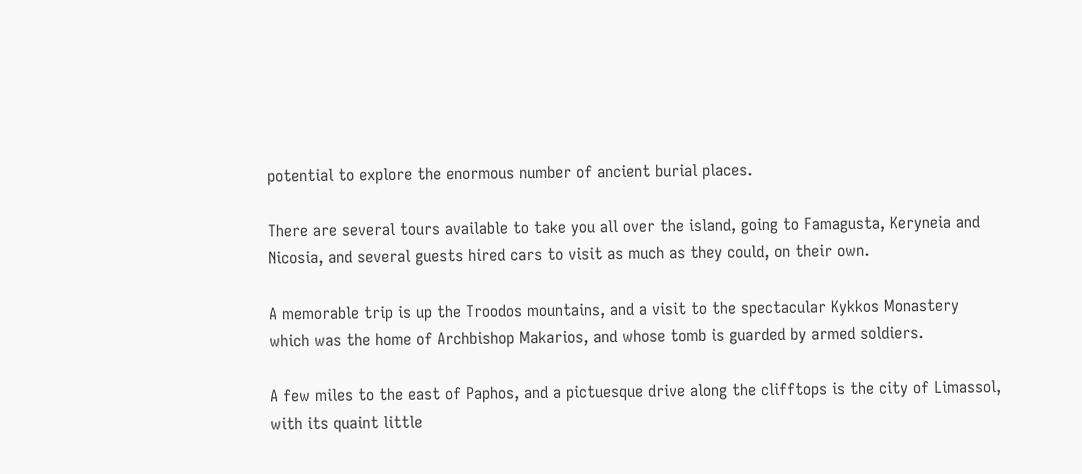potential to explore the enormous number of ancient burial places.

There are several tours available to take you all over the island, going to Famagusta, Keryneia and Nicosia, and several guests hired cars to visit as much as they could, on their own.

A memorable trip is up the Troodos mountains, and a visit to the spectacular Kykkos Monastery which was the home of Archbishop Makarios, and whose tomb is guarded by armed soldiers.

A few miles to the east of Paphos, and a pictuesque drive along the clifftops is the city of Limassol, with its quaint little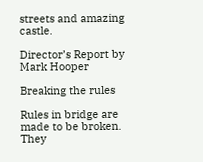streets and amazing castle.

Director’s Report by Mark Hooper

Breaking the rules

Rules in bridge are made to be broken. They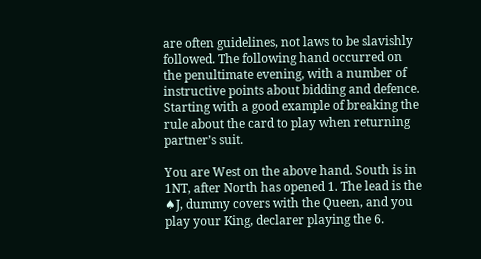are often guidelines, not laws to be slavishly followed. The following hand occurred on the penultimate evening, with a number of instructive points about bidding and defence. Starting with a good example of breaking the rule about the card to play when returning partner’s suit.

You are West on the above hand. South is in 1NT, after North has opened 1. The lead is the ♠J, dummy covers with the Queen, and you play your King, declarer playing the 6.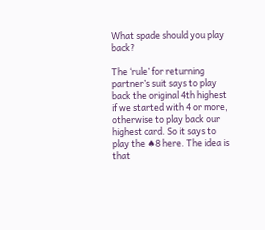What spade should you play back?

The ‘rule’ for returning partner’s suit says to play back the original 4th highest if we started with 4 or more, otherwise to play back our highest card. So it says to play the ♠8 here. The idea is that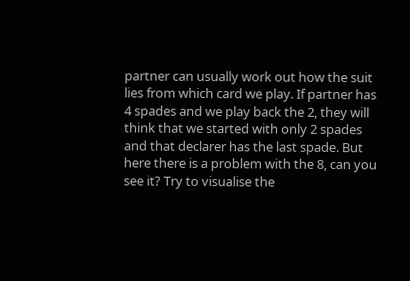partner can usually work out how the suit lies from which card we play. If partner has 4 spades and we play back the 2, they will think that we started with only 2 spades and that declarer has the last spade. But here there is a problem with the 8, can you see it? Try to visualise the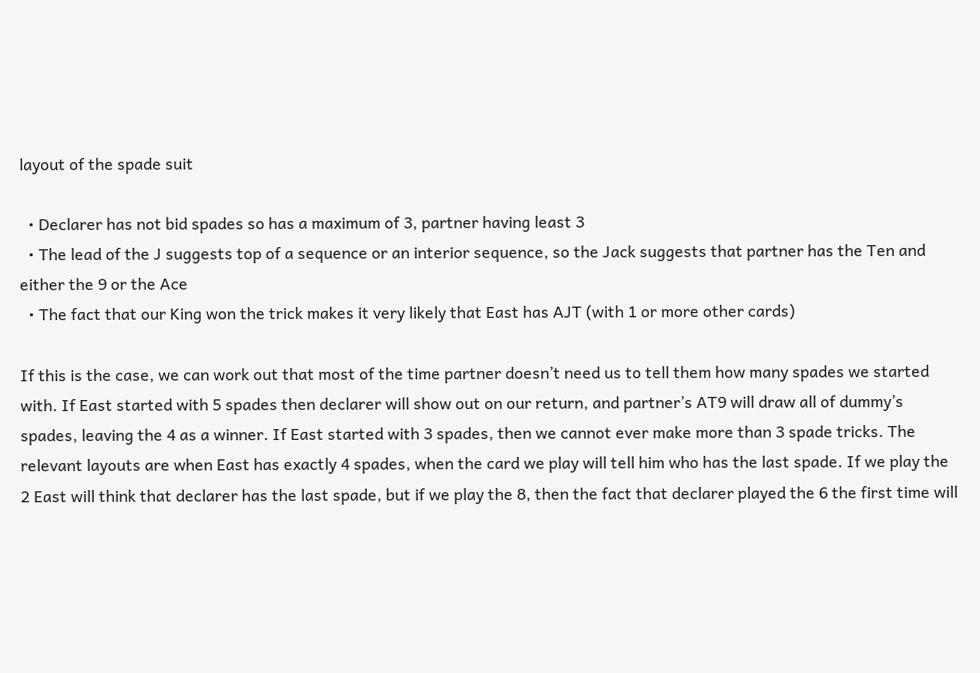layout of the spade suit

  • Declarer has not bid spades so has a maximum of 3, partner having least 3
  • The lead of the J suggests top of a sequence or an interior sequence, so the Jack suggests that partner has the Ten and either the 9 or the Ace
  • The fact that our King won the trick makes it very likely that East has AJT (with 1 or more other cards)

If this is the case, we can work out that most of the time partner doesn’t need us to tell them how many spades we started with. If East started with 5 spades then declarer will show out on our return, and partner’s AT9 will draw all of dummy’s spades, leaving the 4 as a winner. If East started with 3 spades, then we cannot ever make more than 3 spade tricks. The relevant layouts are when East has exactly 4 spades, when the card we play will tell him who has the last spade. If we play the 2 East will think that declarer has the last spade, but if we play the 8, then the fact that declarer played the 6 the first time will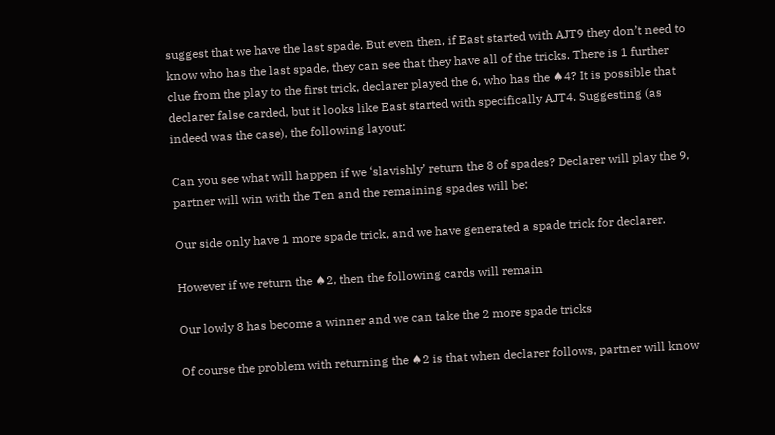suggest that we have the last spade. But even then, if East started with AJT9 they don’t need to know who has the last spade, they can see that they have all of the tricks. There is 1 further clue from the play to the first trick, declarer played the 6, who has the ♠4? It is possible that declarer false carded, but it looks like East started with specifically AJT4. Suggesting (as indeed was the case), the following layout:

Can you see what will happen if we ‘slavishly’ return the 8 of spades? Declarer will play the 9, partner will win with the Ten and the remaining spades will be:

Our side only have 1 more spade trick, and we have generated a spade trick for declarer.

However if we return the ♠2, then the following cards will remain

Our lowly 8 has become a winner and we can take the 2 more spade tricks

Of course the problem with returning the ♠2 is that when declarer follows, partner will know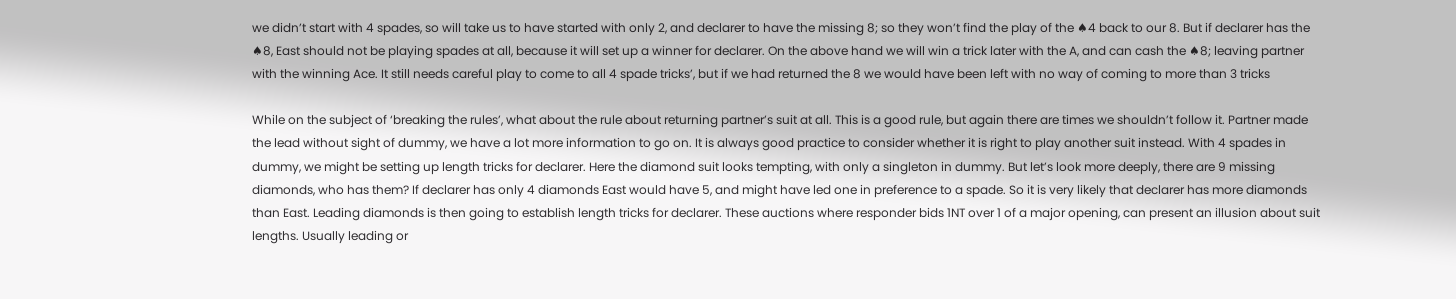we didn’t start with 4 spades, so will take us to have started with only 2, and declarer to have the missing 8; so they won’t find the play of the ♠4 back to our 8. But if declarer has the ♠8, East should not be playing spades at all, because it will set up a winner for declarer. On the above hand we will win a trick later with the A, and can cash the ♠8; leaving partner with the winning Ace. It still needs careful play to come to all 4 spade tricks’, but if we had returned the 8 we would have been left with no way of coming to more than 3 tricks

While on the subject of ‘breaking the rules’, what about the rule about returning partner’s suit at all. This is a good rule, but again there are times we shouldn’t follow it. Partner made the lead without sight of dummy, we have a lot more information to go on. It is always good practice to consider whether it is right to play another suit instead. With 4 spades in dummy, we might be setting up length tricks for declarer. Here the diamond suit looks tempting, with only a singleton in dummy. But let’s look more deeply, there are 9 missing diamonds, who has them? If declarer has only 4 diamonds East would have 5, and might have led one in preference to a spade. So it is very likely that declarer has more diamonds than East. Leading diamonds is then going to establish length tricks for declarer. These auctions where responder bids 1NT over 1 of a major opening, can present an illusion about suit lengths. Usually leading or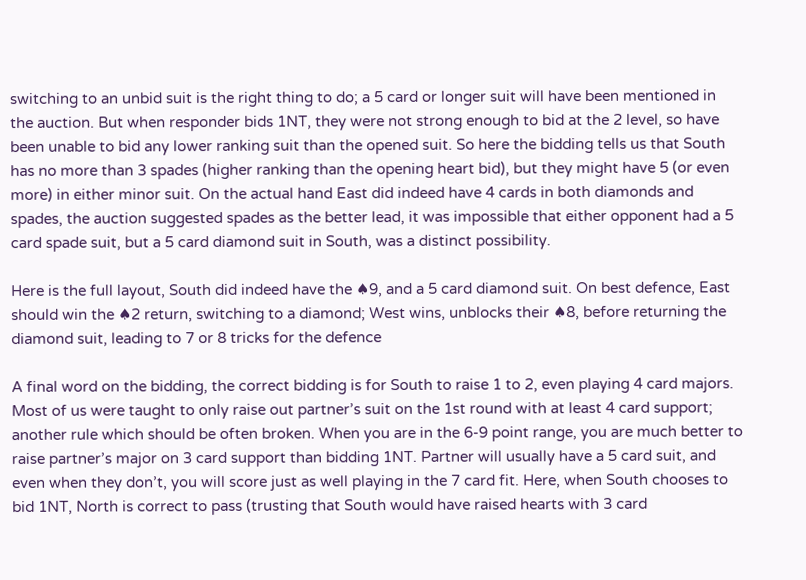switching to an unbid suit is the right thing to do; a 5 card or longer suit will have been mentioned in the auction. But when responder bids 1NT, they were not strong enough to bid at the 2 level, so have been unable to bid any lower ranking suit than the opened suit. So here the bidding tells us that South has no more than 3 spades (higher ranking than the opening heart bid), but they might have 5 (or even more) in either minor suit. On the actual hand East did indeed have 4 cards in both diamonds and spades, the auction suggested spades as the better lead, it was impossible that either opponent had a 5 card spade suit, but a 5 card diamond suit in South, was a distinct possibility.

Here is the full layout, South did indeed have the ♠9, and a 5 card diamond suit. On best defence, East should win the ♠2 return, switching to a diamond; West wins, unblocks their ♠8, before returning the diamond suit, leading to 7 or 8 tricks for the defence

A final word on the bidding, the correct bidding is for South to raise 1 to 2, even playing 4 card majors. Most of us were taught to only raise out partner’s suit on the 1st round with at least 4 card support; another rule which should be often broken. When you are in the 6-9 point range, you are much better to raise partner’s major on 3 card support than bidding 1NT. Partner will usually have a 5 card suit, and even when they don’t, you will score just as well playing in the 7 card fit. Here, when South chooses to bid 1NT, North is correct to pass (trusting that South would have raised hearts with 3 card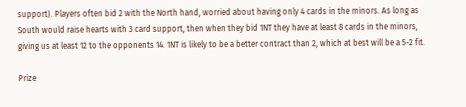support). Players often bid 2 with the North hand, worried about having only 4 cards in the minors. As long as South would raise hearts with 3 card support, then when they bid 1NT they have at least 8 cards in the minors, giving us at least 12 to the opponents 14. 1NT is likely to be a better contract than 2, which at best will be a 5-2 fit.

Prize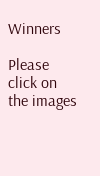Winners

Please click on the images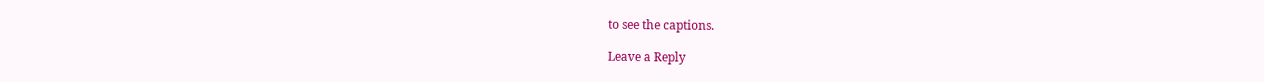to see the captions.

Leave a Reply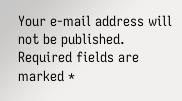Your e-mail address will not be published. Required fields are marked *